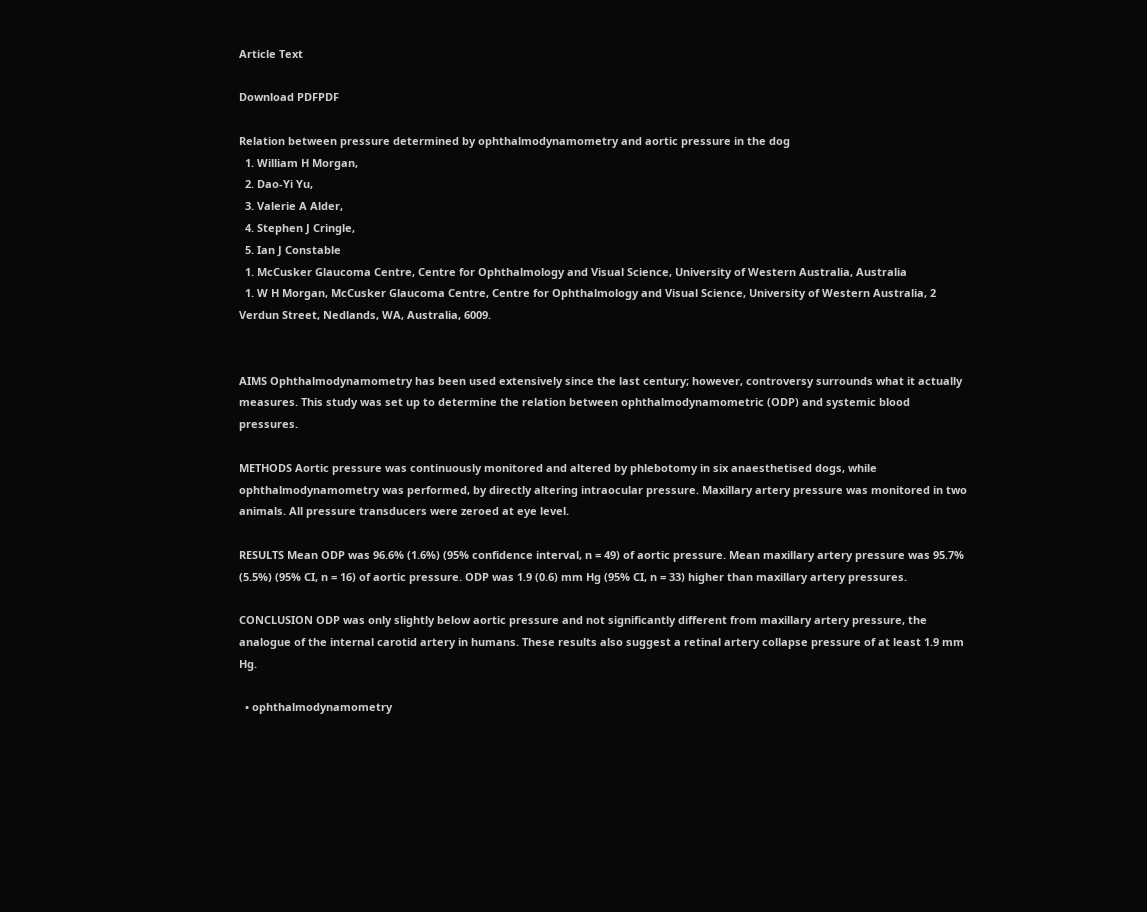Article Text

Download PDFPDF

Relation between pressure determined by ophthalmodynamometry and aortic pressure in the dog
  1. William H Morgan,
  2. Dao-Yi Yu,
  3. Valerie A Alder,
  4. Stephen J Cringle,
  5. Ian J Constable
  1. McCusker Glaucoma Centre, Centre for Ophthalmology and Visual Science, University of Western Australia, Australia
  1. W H Morgan, McCusker Glaucoma Centre, Centre for Ophthalmology and Visual Science, University of Western Australia, 2 Verdun Street, Nedlands, WA, Australia, 6009.


AIMS Ophthalmodynamometry has been used extensively since the last century; however, controversy surrounds what it actually measures. This study was set up to determine the relation between ophthalmodynamometric (ODP) and systemic blood pressures.

METHODS Aortic pressure was continuously monitored and altered by phlebotomy in six anaesthetised dogs, while ophthalmodynamometry was performed, by directly altering intraocular pressure. Maxillary artery pressure was monitored in two animals. All pressure transducers were zeroed at eye level.

RESULTS Mean ODP was 96.6% (1.6%) (95% confidence interval, n = 49) of aortic pressure. Mean maxillary artery pressure was 95.7% (5.5%) (95% CI, n = 16) of aortic pressure. ODP was 1.9 (0.6) mm Hg (95% CI, n = 33) higher than maxillary artery pressures.

CONCLUSION ODP was only slightly below aortic pressure and not significantly different from maxillary artery pressure, the analogue of the internal carotid artery in humans. These results also suggest a retinal artery collapse pressure of at least 1.9 mm Hg.

  • ophthalmodynamometry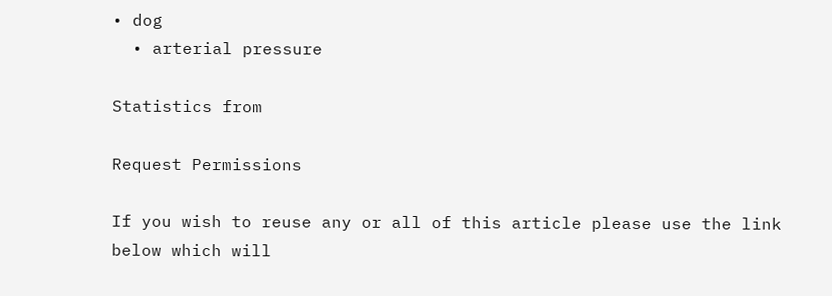• dog
  • arterial pressure

Statistics from

Request Permissions

If you wish to reuse any or all of this article please use the link below which will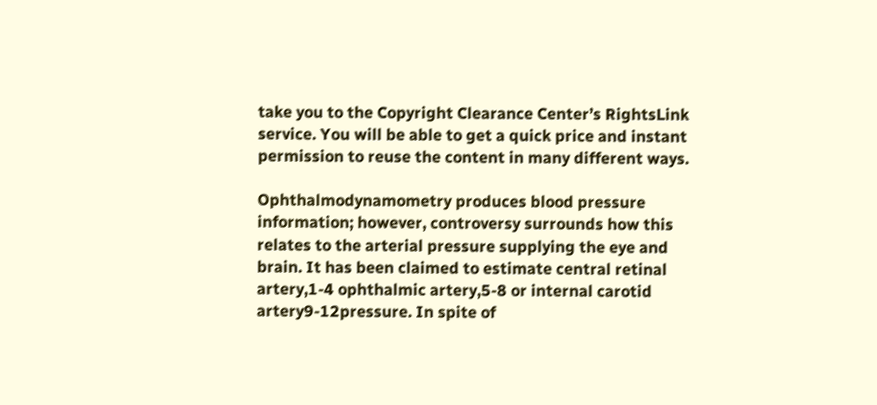take you to the Copyright Clearance Center’s RightsLink service. You will be able to get a quick price and instant permission to reuse the content in many different ways.

Ophthalmodynamometry produces blood pressure information; however, controversy surrounds how this relates to the arterial pressure supplying the eye and brain. It has been claimed to estimate central retinal artery,1-4 ophthalmic artery,5-8 or internal carotid artery9-12pressure. In spite of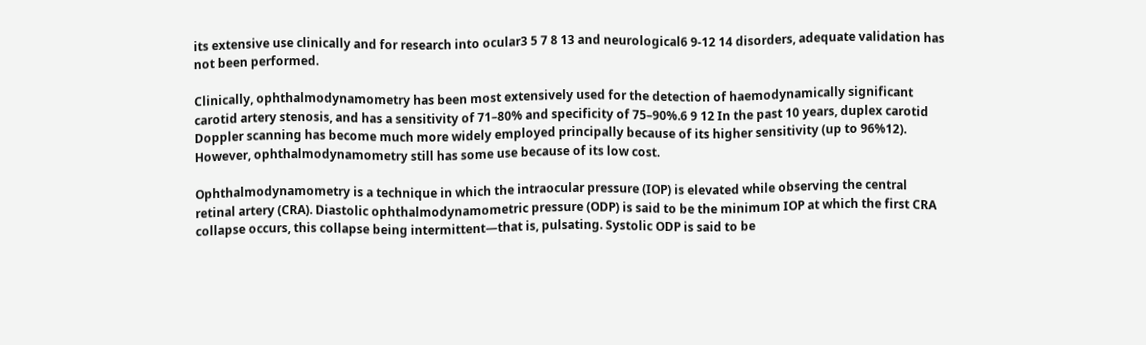its extensive use clinically and for research into ocular3 5 7 8 13 and neurological6 9-12 14 disorders, adequate validation has not been performed.

Clinically, ophthalmodynamometry has been most extensively used for the detection of haemodynamically significant carotid artery stenosis, and has a sensitivity of 71–80% and specificity of 75–90%.6 9 12 In the past 10 years, duplex carotid Doppler scanning has become much more widely employed principally because of its higher sensitivity (up to 96%12). However, ophthalmodynamometry still has some use because of its low cost.

Ophthalmodynamometry is a technique in which the intraocular pressure (IOP) is elevated while observing the central retinal artery (CRA). Diastolic ophthalmodynamometric pressure (ODP) is said to be the minimum IOP at which the first CRA collapse occurs, this collapse being intermittent—that is, pulsating. Systolic ODP is said to be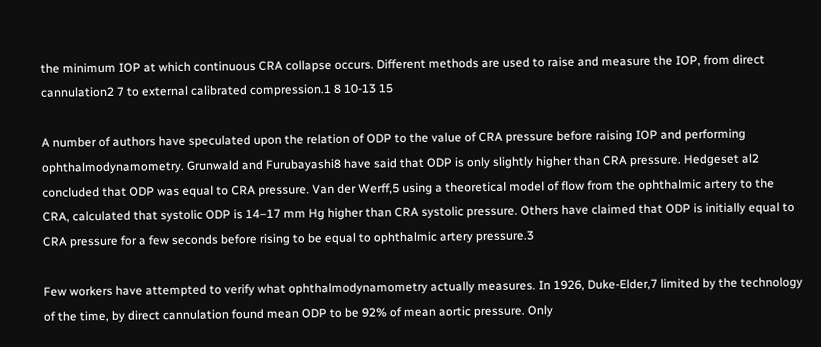the minimum IOP at which continuous CRA collapse occurs. Different methods are used to raise and measure the IOP, from direct cannulation2 7 to external calibrated compression.1 8 10-13 15

A number of authors have speculated upon the relation of ODP to the value of CRA pressure before raising IOP and performing ophthalmodynamometry. Grunwald and Furubayashi8 have said that ODP is only slightly higher than CRA pressure. Hedgeset al2 concluded that ODP was equal to CRA pressure. Van der Werff,5 using a theoretical model of flow from the ophthalmic artery to the CRA, calculated that systolic ODP is 14–17 mm Hg higher than CRA systolic pressure. Others have claimed that ODP is initially equal to CRA pressure for a few seconds before rising to be equal to ophthalmic artery pressure.3

Few workers have attempted to verify what ophthalmodynamometry actually measures. In 1926, Duke-Elder,7 limited by the technology of the time, by direct cannulation found mean ODP to be 92% of mean aortic pressure. Only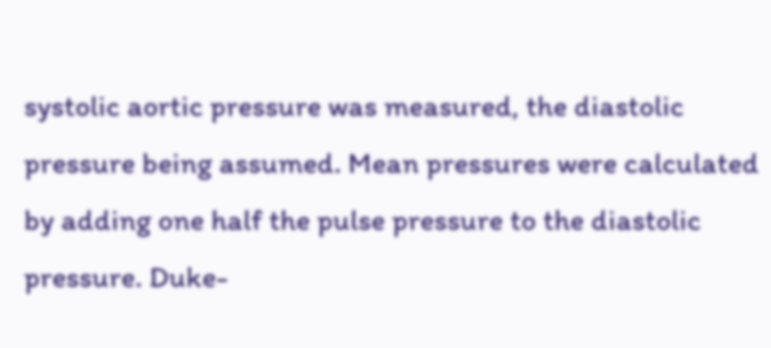systolic aortic pressure was measured, the diastolic pressure being assumed. Mean pressures were calculated by adding one half the pulse pressure to the diastolic pressure. Duke-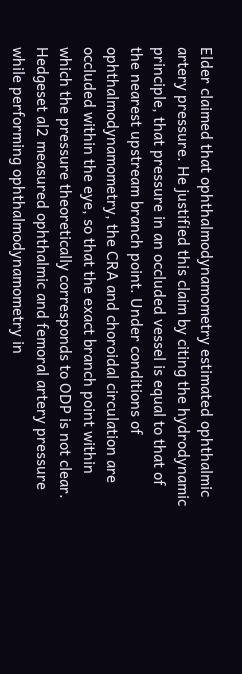Elder claimed that ophthalmodynamometry estimated ophthalmic artery pressure. He justified this claim by citing the hydrodynamic principle, that pressure in an occluded vessel is equal to that of the nearest upstream branch point. Under conditions of ophthalmodynamometry, the CRA and choroidal circulation are occluded within the eye, so that the exact branch point within which the pressure theoretically corresponds to ODP is not clear. Hedgeset al2 measured ophthalmic and femoral artery pressure while performing ophthalmodynamometry in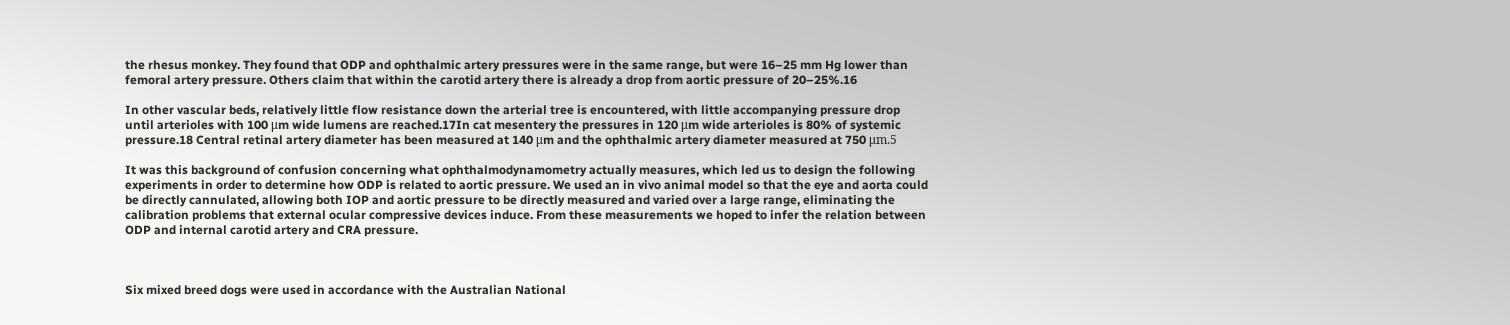the rhesus monkey. They found that ODP and ophthalmic artery pressures were in the same range, but were 16–25 mm Hg lower than femoral artery pressure. Others claim that within the carotid artery there is already a drop from aortic pressure of 20–25%.16

In other vascular beds, relatively little flow resistance down the arterial tree is encountered, with little accompanying pressure drop until arterioles with 100 μm wide lumens are reached.17In cat mesentery the pressures in 120 μm wide arterioles is 80% of systemic pressure.18 Central retinal artery diameter has been measured at 140 μm and the ophthalmic artery diameter measured at 750 μm.5

It was this background of confusion concerning what ophthalmodynamometry actually measures, which led us to design the following experiments in order to determine how ODP is related to aortic pressure. We used an in vivo animal model so that the eye and aorta could be directly cannulated, allowing both IOP and aortic pressure to be directly measured and varied over a large range, eliminating the calibration problems that external ocular compressive devices induce. From these measurements we hoped to infer the relation between ODP and internal carotid artery and CRA pressure.



Six mixed breed dogs were used in accordance with the Australian National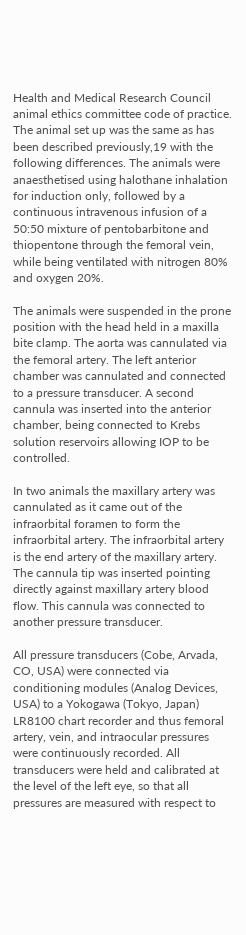Health and Medical Research Council animal ethics committee code of practice. The animal set up was the same as has been described previously,19 with the following differences. The animals were anaesthetised using halothane inhalation for induction only, followed by a continuous intravenous infusion of a 50:50 mixture of pentobarbitone and thiopentone through the femoral vein, while being ventilated with nitrogen 80% and oxygen 20%.

The animals were suspended in the prone position with the head held in a maxilla bite clamp. The aorta was cannulated via the femoral artery. The left anterior chamber was cannulated and connected to a pressure transducer. A second cannula was inserted into the anterior chamber, being connected to Krebs solution reservoirs allowing IOP to be controlled.

In two animals the maxillary artery was cannulated as it came out of the infraorbital foramen to form the infraorbital artery. The infraorbital artery is the end artery of the maxillary artery. The cannula tip was inserted pointing directly against maxillary artery blood flow. This cannula was connected to another pressure transducer.

All pressure transducers (Cobe, Arvada, CO, USA) were connected via conditioning modules (Analog Devices, USA) to a Yokogawa (Tokyo, Japan) LR8100 chart recorder and thus femoral artery, vein, and intraocular pressures were continuously recorded. All transducers were held and calibrated at the level of the left eye, so that all pressures are measured with respect to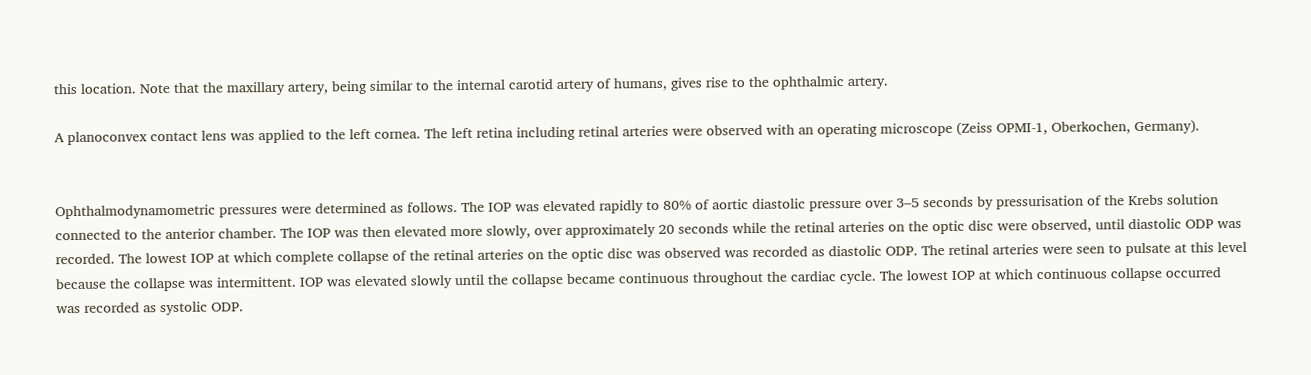this location. Note that the maxillary artery, being similar to the internal carotid artery of humans, gives rise to the ophthalmic artery.

A planoconvex contact lens was applied to the left cornea. The left retina including retinal arteries were observed with an operating microscope (Zeiss OPMI-1, Oberkochen, Germany).


Ophthalmodynamometric pressures were determined as follows. The IOP was elevated rapidly to 80% of aortic diastolic pressure over 3–5 seconds by pressurisation of the Krebs solution connected to the anterior chamber. The IOP was then elevated more slowly, over approximately 20 seconds while the retinal arteries on the optic disc were observed, until diastolic ODP was recorded. The lowest IOP at which complete collapse of the retinal arteries on the optic disc was observed was recorded as diastolic ODP. The retinal arteries were seen to pulsate at this level because the collapse was intermittent. IOP was elevated slowly until the collapse became continuous throughout the cardiac cycle. The lowest IOP at which continuous collapse occurred was recorded as systolic ODP.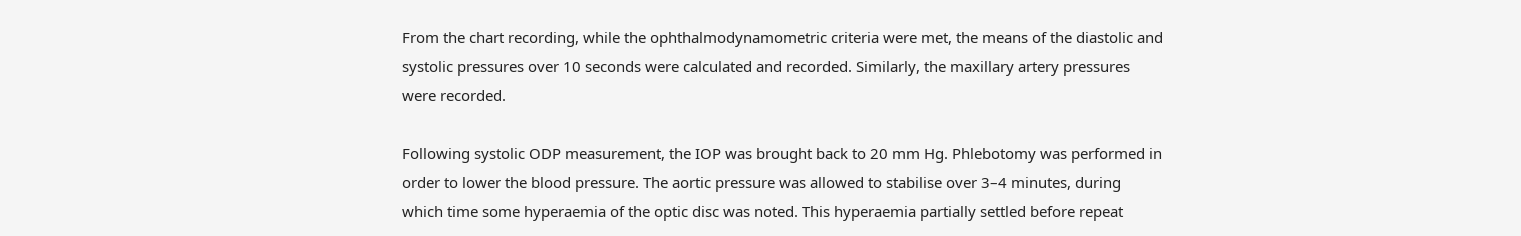From the chart recording, while the ophthalmodynamometric criteria were met, the means of the diastolic and systolic pressures over 10 seconds were calculated and recorded. Similarly, the maxillary artery pressures were recorded.

Following systolic ODP measurement, the IOP was brought back to 20 mm Hg. Phlebotomy was performed in order to lower the blood pressure. The aortic pressure was allowed to stabilise over 3–4 minutes, during which time some hyperaemia of the optic disc was noted. This hyperaemia partially settled before repeat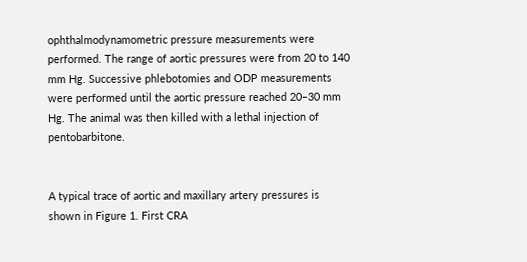ophthalmodynamometric pressure measurements were performed. The range of aortic pressures were from 20 to 140 mm Hg. Successive phlebotomies and ODP measurements were performed until the aortic pressure reached 20–30 mm Hg. The animal was then killed with a lethal injection of pentobarbitone.


A typical trace of aortic and maxillary artery pressures is shown in Figure 1. First CRA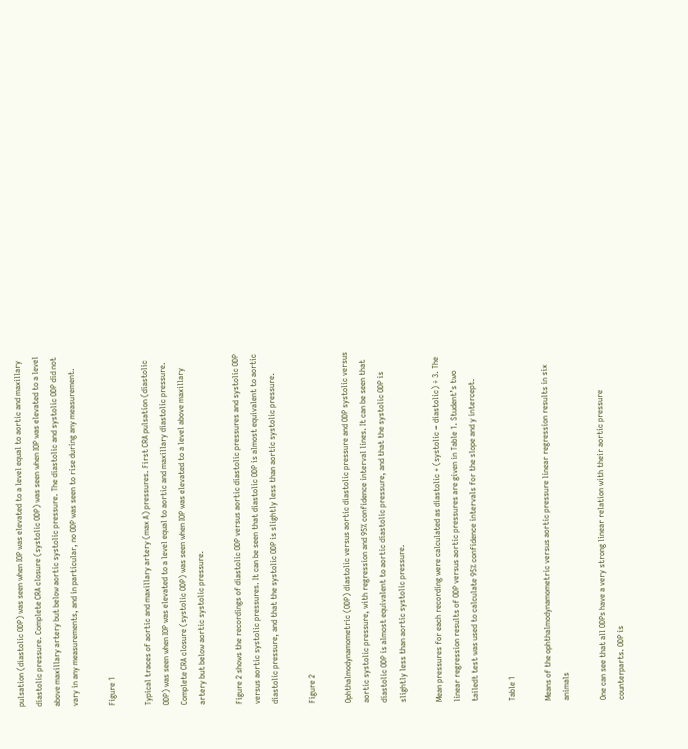pulsation (diastolic ODP) was seen when IOP was elevated to a level equal to aortic and maxillary diastolic pressure. Complete CRA closure (systolic ODP) was seen when IOP was elevated to a level above maxillary artery but below aortic systolic pressure. The diastolic and systolic ODP did not vary in any measurements, and in particular, no ODP was seen to rise during any measurement.

Figure 1

Typical traces of aortic and maxillary artery (max A) pressures. First CRA pulsation (diastolic ODP) was seen when IOP was elevated to a level equal to aortic and maxillary diastolic pressure. Complete CRA closure (systolic ODP) was seen when IOP was elevated to a level above maxillary artery but below aortic systolic pressure.

Figure 2 shows the recordings of diastolic ODP versus aortic diastolic pressures and systolic ODP versus aortic systolic pressures. It can be seen that diastolic ODP is almost equivalent to aortic diastolic pressure, and that the systolic ODP is slightly less than aortic systolic pressure.

Figure 2

Ophthalmodynamometric (ODP) diastolic versus aortic diastolic pressure and ODP systolic versus aortic systolic pressure, with regression and 95% confidence interval lines. It can be seen that diastolic ODP is almost equivalent to aortic diastolic pressure, and that the systolic ODP is slightly less than aortic systolic pressure.

Mean pressures for each recording were calculated as diastolic + (systolic − diastolic) ÷ 3. The linear regression results of ODP versus aortic pressures are given in Table 1. Student’s two tailedt test was used to calculate 95% confidence intervals for the slope and y intercept.

Table 1

Means of the ophthalmodynamometric versus aortic pressure linear regression results in six animals

One can see that all ODPs have a very strong linear relation with their aortic pressure counterparts. ODP is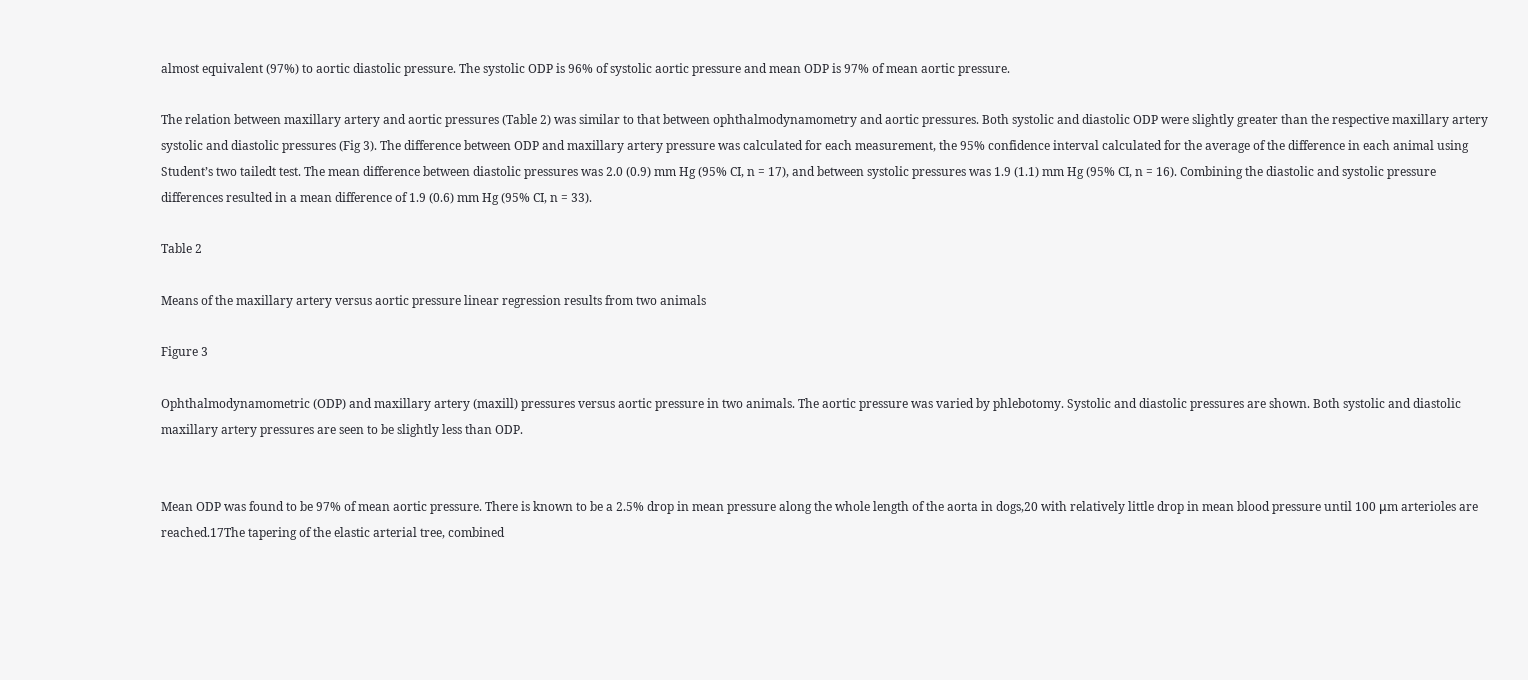almost equivalent (97%) to aortic diastolic pressure. The systolic ODP is 96% of systolic aortic pressure and mean ODP is 97% of mean aortic pressure.

The relation between maxillary artery and aortic pressures (Table 2) was similar to that between ophthalmodynamometry and aortic pressures. Both systolic and diastolic ODP were slightly greater than the respective maxillary artery systolic and diastolic pressures (Fig 3). The difference between ODP and maxillary artery pressure was calculated for each measurement, the 95% confidence interval calculated for the average of the difference in each animal using Student’s two tailedt test. The mean difference between diastolic pressures was 2.0 (0.9) mm Hg (95% CI, n = 17), and between systolic pressures was 1.9 (1.1) mm Hg (95% CI, n = 16). Combining the diastolic and systolic pressure differences resulted in a mean difference of 1.9 (0.6) mm Hg (95% CI, n = 33).

Table 2

Means of the maxillary artery versus aortic pressure linear regression results from two animals

Figure 3

Ophthalmodynamometric (ODP) and maxillary artery (maxill) pressures versus aortic pressure in two animals. The aortic pressure was varied by phlebotomy. Systolic and diastolic pressures are shown. Both systolic and diastolic maxillary artery pressures are seen to be slightly less than ODP.


Mean ODP was found to be 97% of mean aortic pressure. There is known to be a 2.5% drop in mean pressure along the whole length of the aorta in dogs,20 with relatively little drop in mean blood pressure until 100 μm arterioles are reached.17The tapering of the elastic arterial tree, combined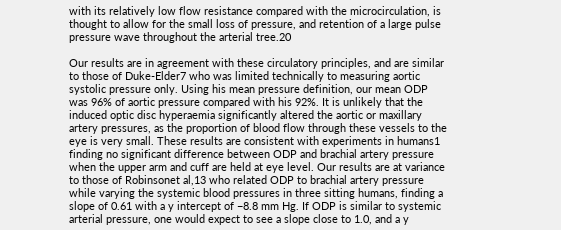with its relatively low flow resistance compared with the microcirculation, is thought to allow for the small loss of pressure, and retention of a large pulse pressure wave throughout the arterial tree.20

Our results are in agreement with these circulatory principles, and are similar to those of Duke-Elder7 who was limited technically to measuring aortic systolic pressure only. Using his mean pressure definition, our mean ODP was 96% of aortic pressure compared with his 92%. It is unlikely that the induced optic disc hyperaemia significantly altered the aortic or maxillary artery pressures, as the proportion of blood flow through these vessels to the eye is very small. These results are consistent with experiments in humans1 finding no significant difference between ODP and brachial artery pressure when the upper arm and cuff are held at eye level. Our results are at variance to those of Robinsonet al,13 who related ODP to brachial artery pressure while varying the systemic blood pressures in three sitting humans, finding a slope of 0.61 with a y intercept of −8.8 mm Hg. If ODP is similar to systemic arterial pressure, one would expect to see a slope close to 1.0, and a y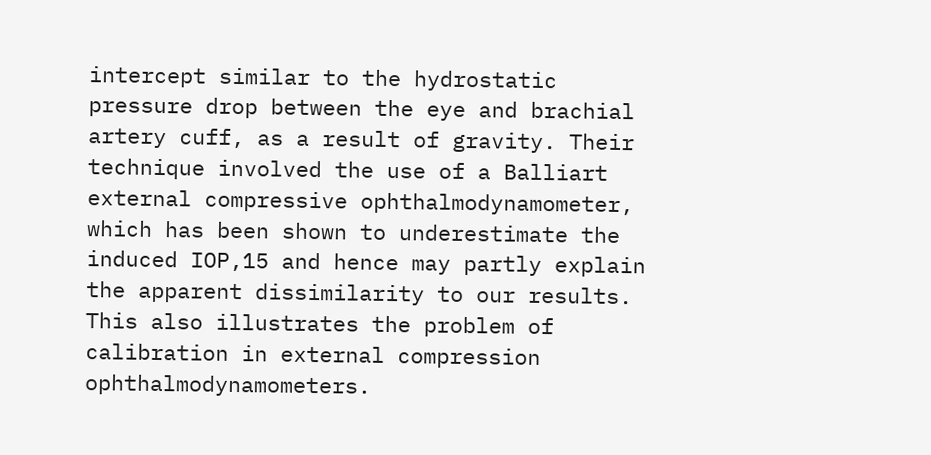intercept similar to the hydrostatic pressure drop between the eye and brachial artery cuff, as a result of gravity. Their technique involved the use of a Balliart external compressive ophthalmodynamometer, which has been shown to underestimate the induced IOP,15 and hence may partly explain the apparent dissimilarity to our results. This also illustrates the problem of calibration in external compression ophthalmodynamometers.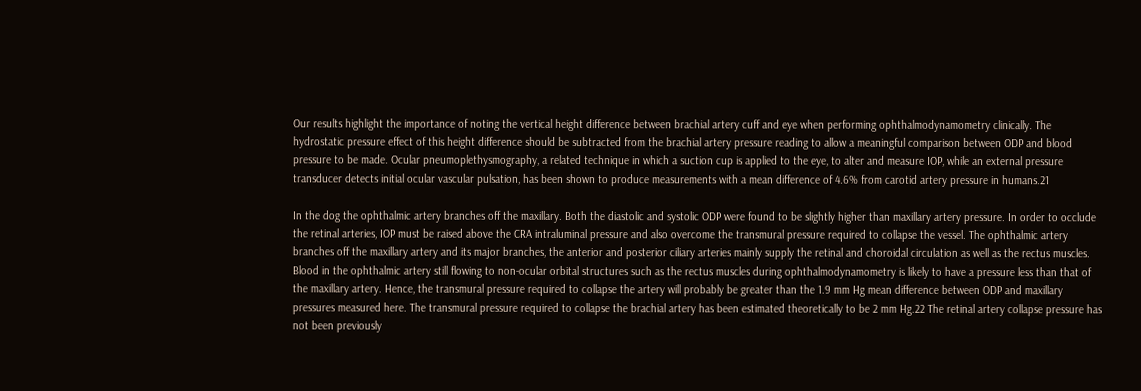Our results highlight the importance of noting the vertical height difference between brachial artery cuff and eye when performing ophthalmodynamometry clinically. The hydrostatic pressure effect of this height difference should be subtracted from the brachial artery pressure reading to allow a meaningful comparison between ODP and blood pressure to be made. Ocular pneumoplethysmography, a related technique in which a suction cup is applied to the eye, to alter and measure IOP, while an external pressure transducer detects initial ocular vascular pulsation, has been shown to produce measurements with a mean difference of 4.6% from carotid artery pressure in humans.21

In the dog the ophthalmic artery branches off the maxillary. Both the diastolic and systolic ODP were found to be slightly higher than maxillary artery pressure. In order to occlude the retinal arteries, IOP must be raised above the CRA intraluminal pressure and also overcome the transmural pressure required to collapse the vessel. The ophthalmic artery branches off the maxillary artery and its major branches, the anterior and posterior ciliary arteries mainly supply the retinal and choroidal circulation as well as the rectus muscles. Blood in the ophthalmic artery still flowing to non-ocular orbital structures such as the rectus muscles during ophthalmodynamometry is likely to have a pressure less than that of the maxillary artery. Hence, the transmural pressure required to collapse the artery will probably be greater than the 1.9 mm Hg mean difference between ODP and maxillary pressures measured here. The transmural pressure required to collapse the brachial artery has been estimated theoretically to be 2 mm Hg.22 The retinal artery collapse pressure has not been previously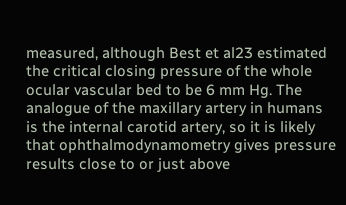measured, although Best et al23 estimated the critical closing pressure of the whole ocular vascular bed to be 6 mm Hg. The analogue of the maxillary artery in humans is the internal carotid artery, so it is likely that ophthalmodynamometry gives pressure results close to or just above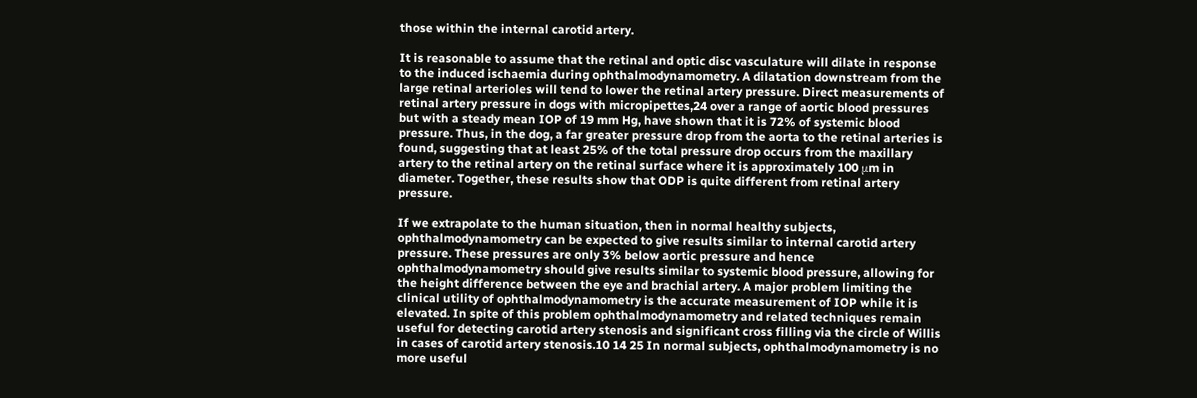those within the internal carotid artery.

It is reasonable to assume that the retinal and optic disc vasculature will dilate in response to the induced ischaemia during ophthalmodynamometry. A dilatation downstream from the large retinal arterioles will tend to lower the retinal artery pressure. Direct measurements of retinal artery pressure in dogs with micropipettes,24 over a range of aortic blood pressures but with a steady mean IOP of 19 mm Hg, have shown that it is 72% of systemic blood pressure. Thus, in the dog, a far greater pressure drop from the aorta to the retinal arteries is found, suggesting that at least 25% of the total pressure drop occurs from the maxillary artery to the retinal artery on the retinal surface where it is approximately 100 μm in diameter. Together, these results show that ODP is quite different from retinal artery pressure.

If we extrapolate to the human situation, then in normal healthy subjects, ophthalmodynamometry can be expected to give results similar to internal carotid artery pressure. These pressures are only 3% below aortic pressure and hence ophthalmodynamometry should give results similar to systemic blood pressure, allowing for the height difference between the eye and brachial artery. A major problem limiting the clinical utility of ophthalmodynamometry is the accurate measurement of IOP while it is elevated. In spite of this problem ophthalmodynamometry and related techniques remain useful for detecting carotid artery stenosis and significant cross filling via the circle of Willis in cases of carotid artery stenosis.10 14 25 In normal subjects, ophthalmodynamometry is no more useful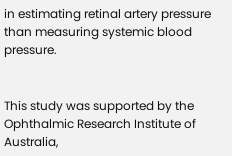in estimating retinal artery pressure than measuring systemic blood pressure.


This study was supported by the Ophthalmic Research Institute of Australia,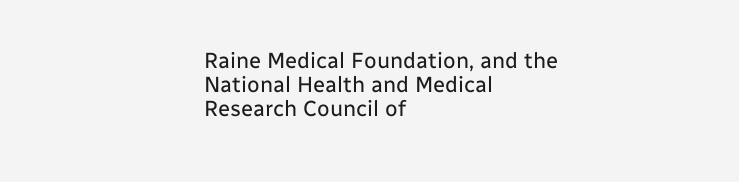Raine Medical Foundation, and the National Health and Medical Research Council of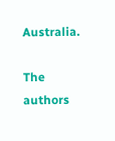Australia.

The authors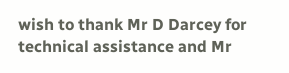wish to thank Mr D Darcey for technical assistance and Mr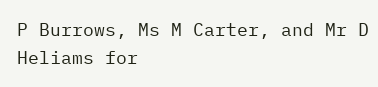P Burrows, Ms M Carter, and Mr D Heliams for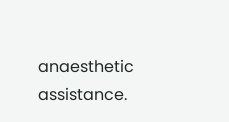anaesthetic assistance.